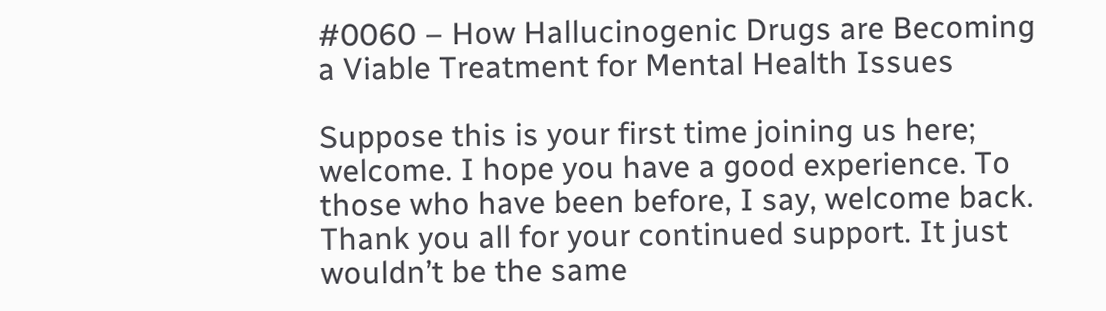#0060 – How Hallucinogenic Drugs are Becoming a Viable Treatment for Mental Health Issues

Suppose this is your first time joining us here; welcome. I hope you have a good experience. To those who have been before, I say, welcome back. Thank you all for your continued support. It just wouldn’t be the same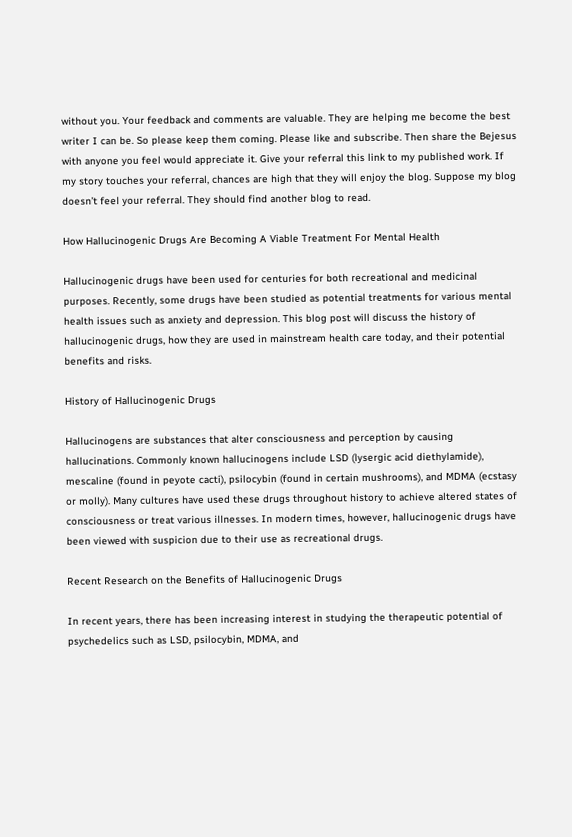without you. Your feedback and comments are valuable. They are helping me become the best writer I can be. So please keep them coming. Please like and subscribe. Then share the Bejesus with anyone you feel would appreciate it. Give your referral this link to my published work. If my story touches your referral, chances are high that they will enjoy the blog. Suppose my blog doesn’t feel your referral. They should find another blog to read.

How Hallucinogenic Drugs Are Becoming A Viable Treatment For Mental Health

Hallucinogenic drugs have been used for centuries for both recreational and medicinal purposes. Recently, some drugs have been studied as potential treatments for various mental health issues such as anxiety and depression. This blog post will discuss the history of hallucinogenic drugs, how they are used in mainstream health care today, and their potential benefits and risks.

History of Hallucinogenic Drugs

Hallucinogens are substances that alter consciousness and perception by causing hallucinations. Commonly known hallucinogens include LSD (lysergic acid diethylamide), mescaline (found in peyote cacti), psilocybin (found in certain mushrooms), and MDMA (ecstasy or molly). Many cultures have used these drugs throughout history to achieve altered states of consciousness or treat various illnesses. In modern times, however, hallucinogenic drugs have been viewed with suspicion due to their use as recreational drugs.

Recent Research on the Benefits of Hallucinogenic Drugs

In recent years, there has been increasing interest in studying the therapeutic potential of psychedelics such as LSD, psilocybin, MDMA, and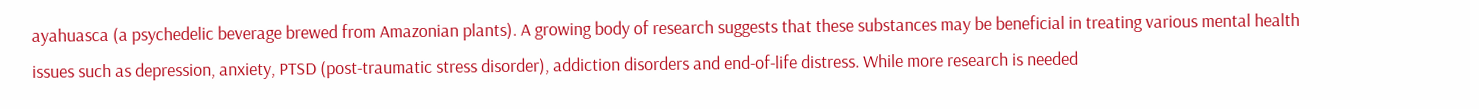ayahuasca (a psychedelic beverage brewed from Amazonian plants). A growing body of research suggests that these substances may be beneficial in treating various mental health issues such as depression, anxiety, PTSD (post-traumatic stress disorder), addiction disorders and end-of-life distress. While more research is needed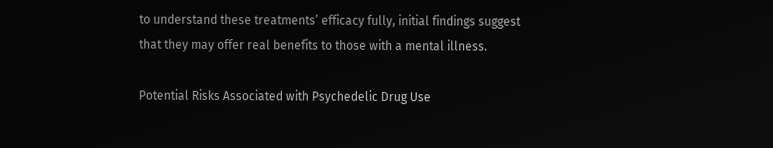to understand these treatments’ efficacy fully, initial findings suggest that they may offer real benefits to those with a mental illness.

Potential Risks Associated with Psychedelic Drug Use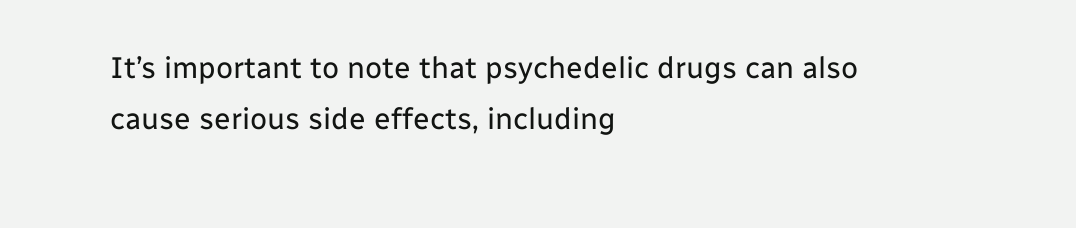It’s important to note that psychedelic drugs can also cause serious side effects, including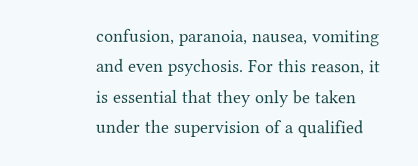confusion, paranoia, nausea, vomiting and even psychosis. For this reason, it is essential that they only be taken under the supervision of a qualified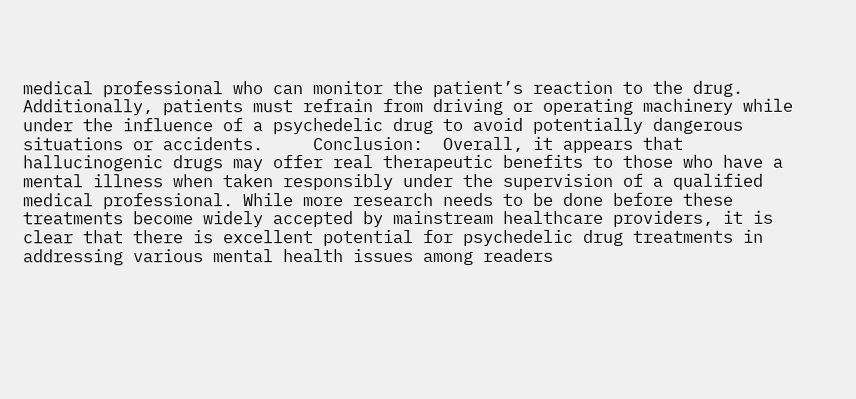medical professional who can monitor the patient’s reaction to the drug. Additionally, patients must refrain from driving or operating machinery while under the influence of a psychedelic drug to avoid potentially dangerous situations or accidents.     Conclusion:  Overall, it appears that hallucinogenic drugs may offer real therapeutic benefits to those who have a mental illness when taken responsibly under the supervision of a qualified medical professional. While more research needs to be done before these treatments become widely accepted by mainstream healthcare providers, it is clear that there is excellent potential for psychedelic drug treatments in addressing various mental health issues among readers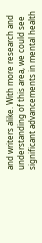and writers alike. With more research and understanding of this area, we could see significant advancements in mental health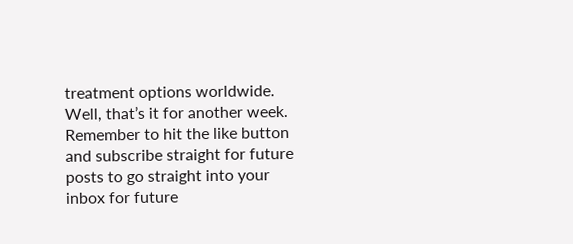treatment options worldwide.   Well, that’s it for another week. Remember to hit the like button and subscribe straight for future posts to go straight into your inbox for future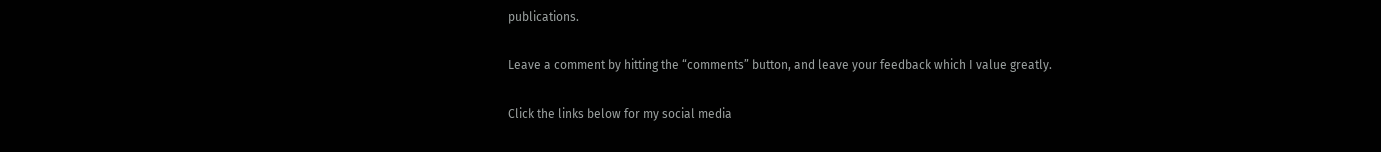publications.

Leave a comment by hitting the “comments” button, and leave your feedback which I value greatly.

Click the links below for my social media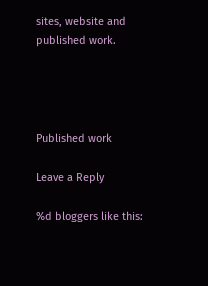sites, website and published work.




Published work

Leave a Reply

%d bloggers like this: